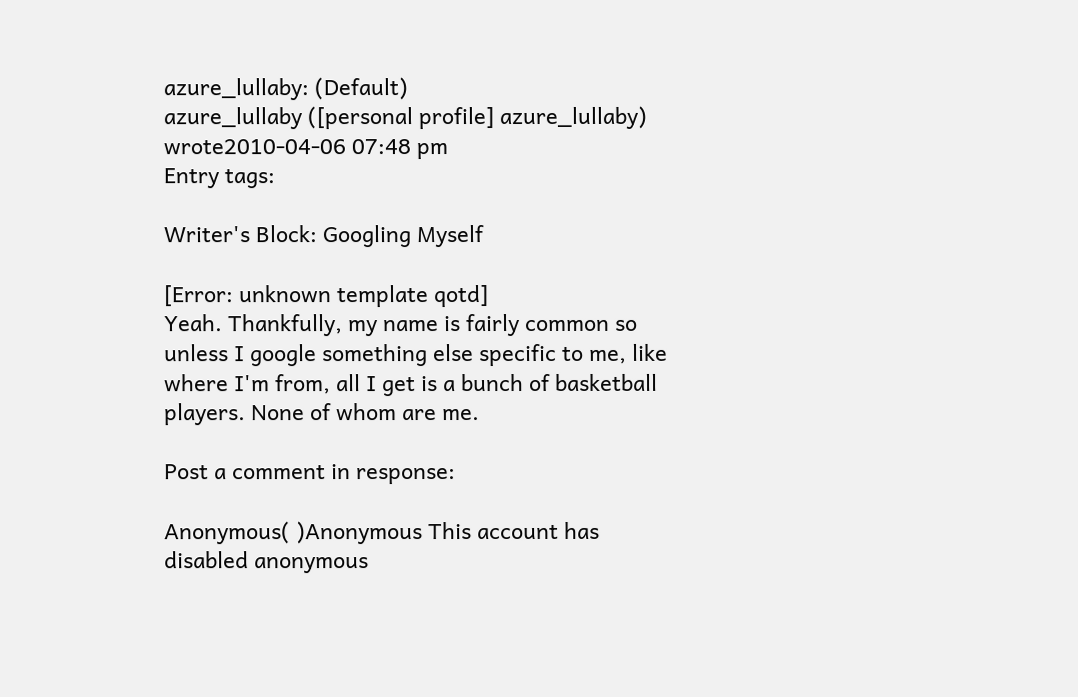azure_lullaby: (Default)
azure_lullaby ([personal profile] azure_lullaby) wrote2010-04-06 07:48 pm
Entry tags:

Writer's Block: Googling Myself

[Error: unknown template qotd]
Yeah. Thankfully, my name is fairly common so unless I google something else specific to me, like where I'm from, all I get is a bunch of basketball players. None of whom are me.

Post a comment in response:

Anonymous( )Anonymous This account has disabled anonymous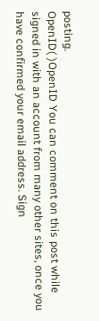posting.
OpenID( )OpenID You can comment on this post while signed in with an account from many other sites, once you have confirmed your email address. Sign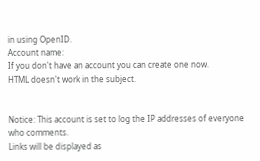in using OpenID.
Account name:
If you don't have an account you can create one now.
HTML doesn't work in the subject.


Notice: This account is set to log the IP addresses of everyone who comments.
Links will be displayed as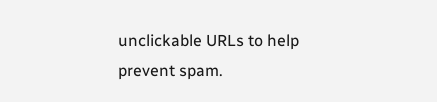unclickable URLs to help prevent spam.